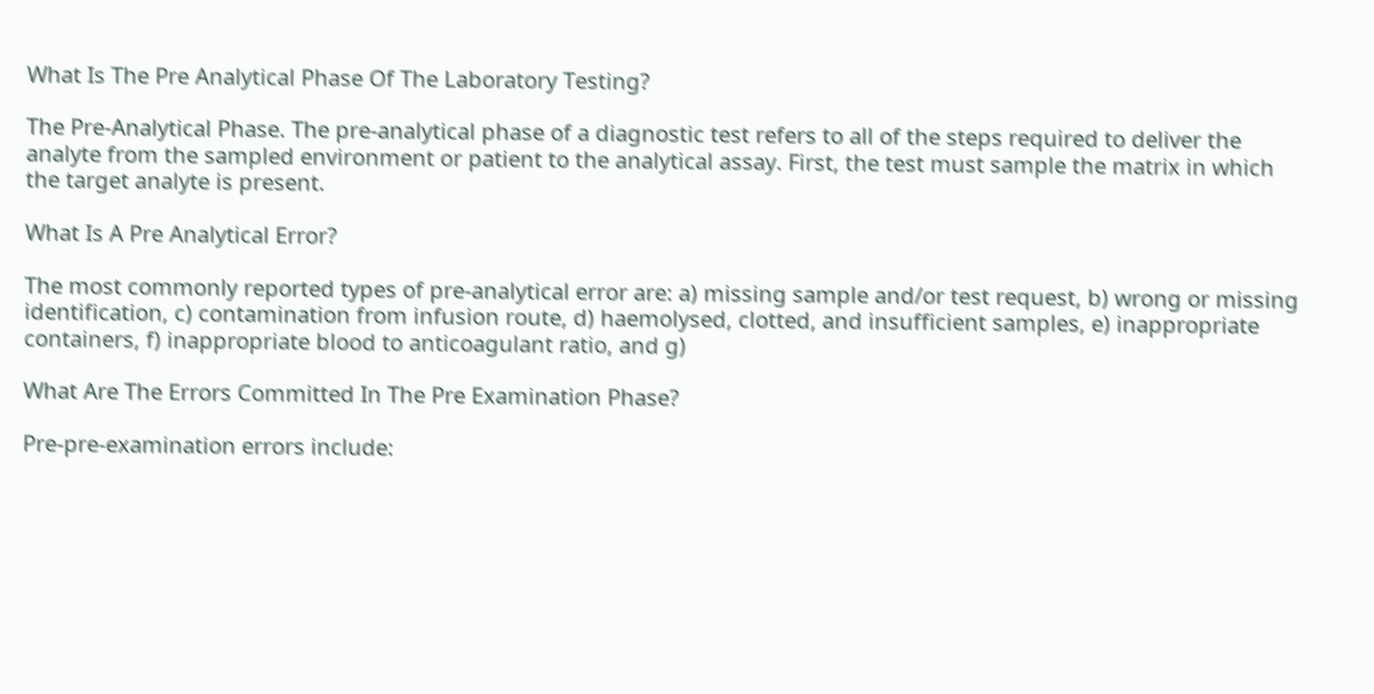What Is The Pre Analytical Phase Of The Laboratory Testing?

The Pre-Analytical Phase. The pre-analytical phase of a diagnostic test refers to all of the steps required to deliver the analyte from the sampled environment or patient to the analytical assay. First, the test must sample the matrix in which the target analyte is present.

What Is A Pre Analytical Error?

The most commonly reported types of pre-analytical error are: a) missing sample and/or test request, b) wrong or missing identification, c) contamination from infusion route, d) haemolysed, clotted, and insufficient samples, e) inappropriate containers, f) inappropriate blood to anticoagulant ratio, and g)

What Are The Errors Committed In The Pre Examination Phase?

Pre-pre-examination errors include: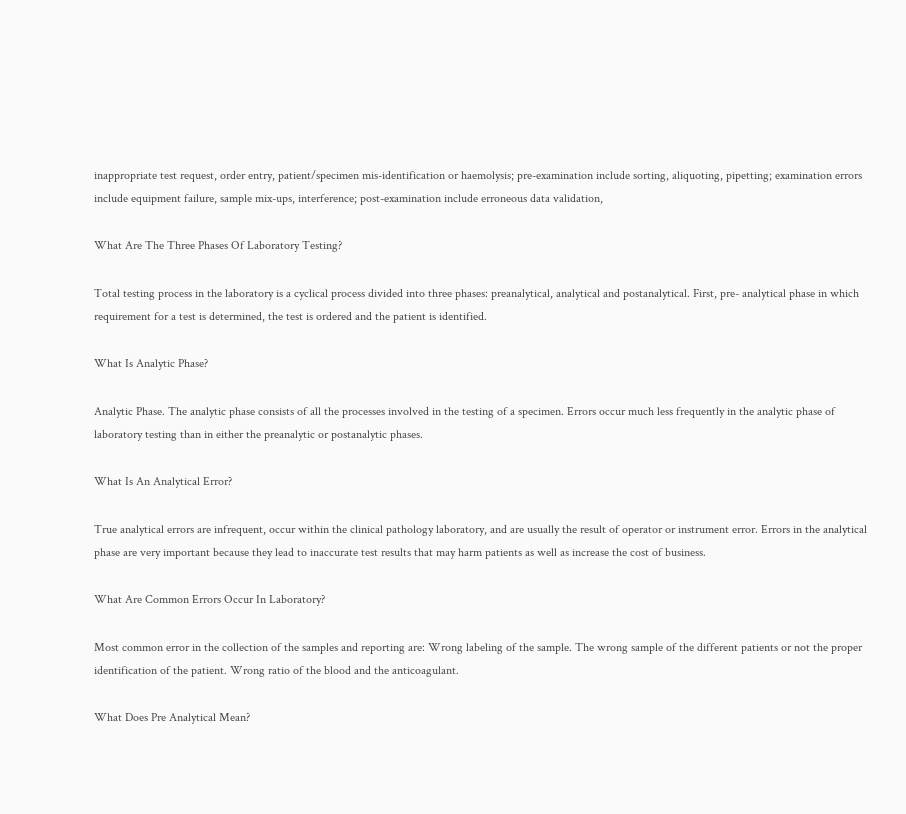inappropriate test request, order entry, patient/specimen mis-identification or haemolysis; pre-examination include sorting, aliquoting, pipetting; examination errors include equipment failure, sample mix-ups, interference; post-examination include erroneous data validation,

What Are The Three Phases Of Laboratory Testing?

Total testing process in the laboratory is a cyclical process divided into three phases: preanalytical, analytical and postanalytical. First, pre- analytical phase in which requirement for a test is determined, the test is ordered and the patient is identified.

What Is Analytic Phase?

Analytic Phase. The analytic phase consists of all the processes involved in the testing of a specimen. Errors occur much less frequently in the analytic phase of laboratory testing than in either the preanalytic or postanalytic phases.

What Is An Analytical Error?

True analytical errors are infrequent, occur within the clinical pathology laboratory, and are usually the result of operator or instrument error. Errors in the analytical phase are very important because they lead to inaccurate test results that may harm patients as well as increase the cost of business.

What Are Common Errors Occur In Laboratory?

Most common error in the collection of the samples and reporting are: Wrong labeling of the sample. The wrong sample of the different patients or not the proper identification of the patient. Wrong ratio of the blood and the anticoagulant.

What Does Pre Analytical Mean?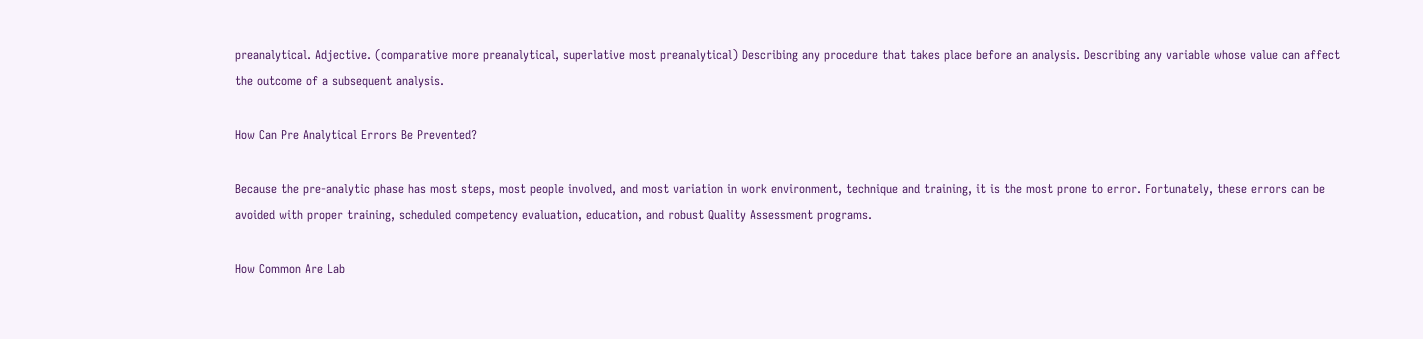preanalytical. Adjective. (comparative more preanalytical, superlative most preanalytical) Describing any procedure that takes place before an analysis. Describing any variable whose value can affect the outcome of a subsequent analysis.

How Can Pre Analytical Errors Be Prevented?

Because the pre-analytic phase has most steps, most people involved, and most variation in work environment, technique and training, it is the most prone to error. Fortunately, these errors can be avoided with proper training, scheduled competency evaluation, education, and robust Quality Assessment programs.

How Common Are Lab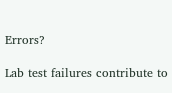Errors?

Lab test failures contribute to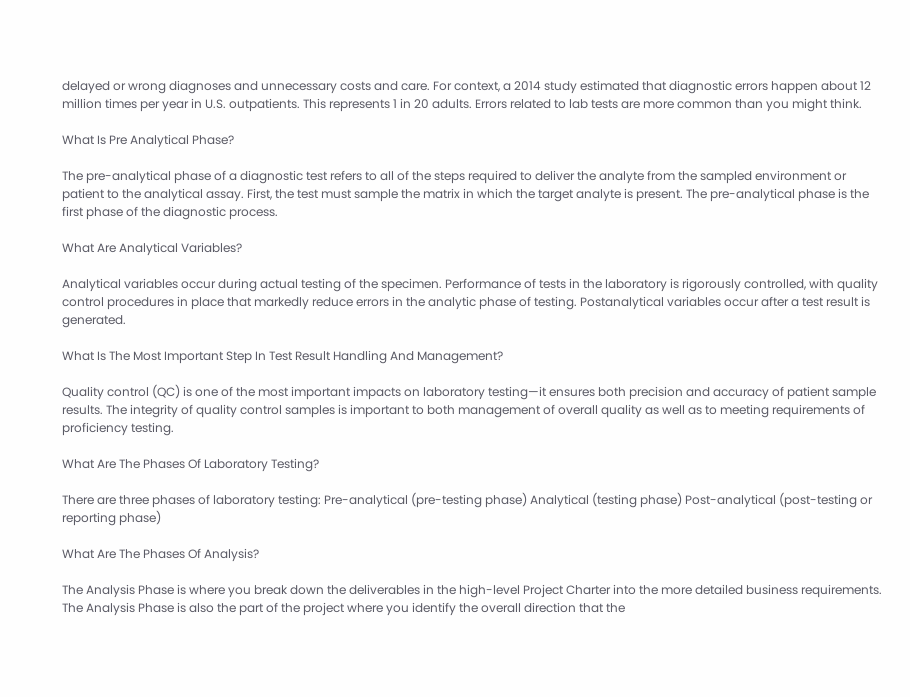delayed or wrong diagnoses and unnecessary costs and care. For context, a 2014 study estimated that diagnostic errors happen about 12 million times per year in U.S. outpatients. This represents 1 in 20 adults. Errors related to lab tests are more common than you might think.

What Is Pre Analytical Phase?

The pre-analytical phase of a diagnostic test refers to all of the steps required to deliver the analyte from the sampled environment or patient to the analytical assay. First, the test must sample the matrix in which the target analyte is present. The pre-analytical phase is the first phase of the diagnostic process.

What Are Analytical Variables?

Analytical variables occur during actual testing of the specimen. Performance of tests in the laboratory is rigorously controlled, with quality control procedures in place that markedly reduce errors in the analytic phase of testing. Postanalytical variables occur after a test result is generated.

What Is The Most Important Step In Test Result Handling And Management?

Quality control (QC) is one of the most important impacts on laboratory testing—it ensures both precision and accuracy of patient sample results. The integrity of quality control samples is important to both management of overall quality as well as to meeting requirements of proficiency testing.

What Are The Phases Of Laboratory Testing?

There are three phases of laboratory testing: Pre-analytical (pre-testing phase) Analytical (testing phase) Post-analytical (post-testing or reporting phase)

What Are The Phases Of Analysis?

The Analysis Phase is where you break down the deliverables in the high-level Project Charter into the more detailed business requirements. The Analysis Phase is also the part of the project where you identify the overall direction that the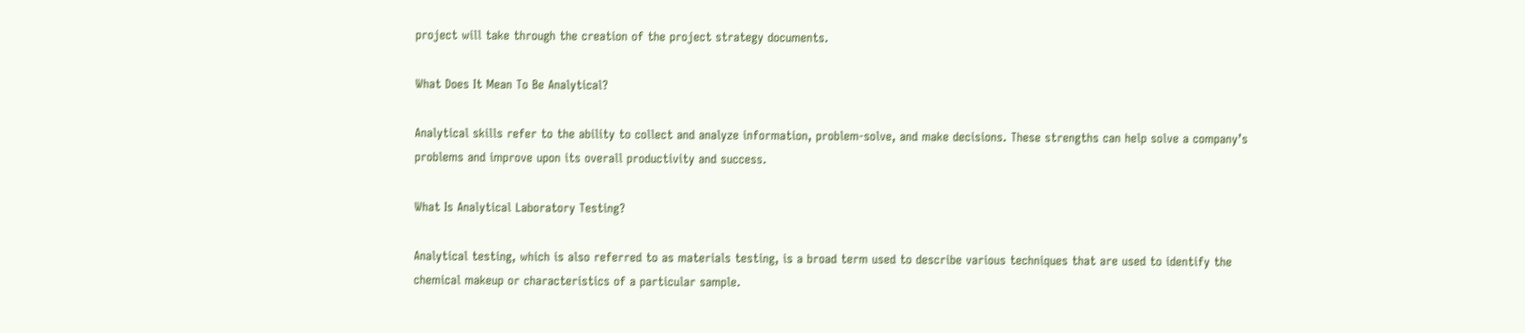project will take through the creation of the project strategy documents.

What Does It Mean To Be Analytical?

Analytical skills refer to the ability to collect and analyze information, problem-solve, and make decisions. These strengths can help solve a company’s problems and improve upon its overall productivity and success.

What Is Analytical Laboratory Testing?

Analytical testing, which is also referred to as materials testing, is a broad term used to describe various techniques that are used to identify the chemical makeup or characteristics of a particular sample.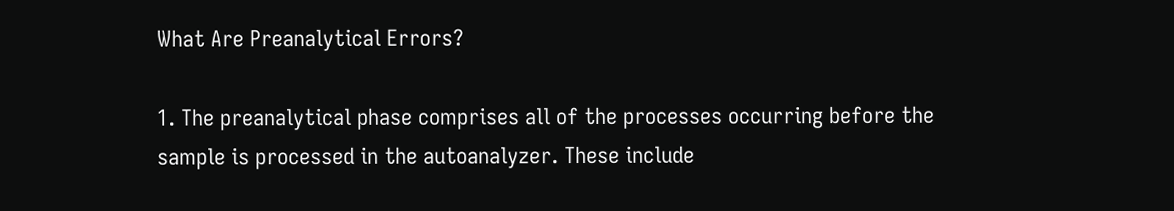What Are Preanalytical Errors?

1. The preanalytical phase comprises all of the processes occurring before the sample is processed in the autoanalyzer. These include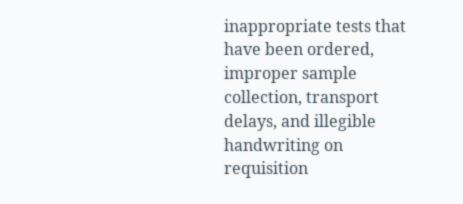inappropriate tests that have been ordered, improper sample collection, transport delays, and illegible handwriting on requisition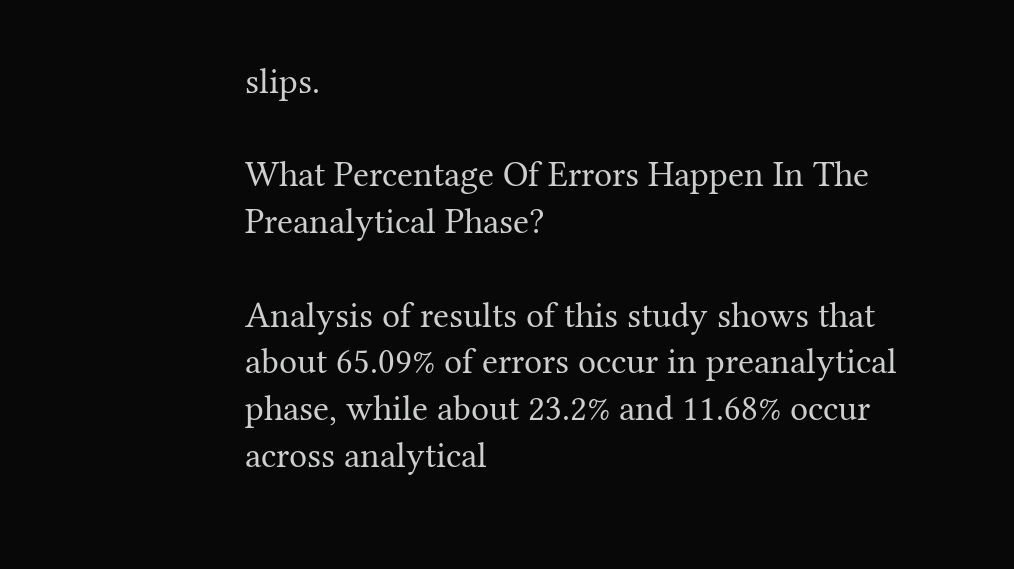slips.

What Percentage Of Errors Happen In The Preanalytical Phase?

Analysis of results of this study shows that about 65.09% of errors occur in preanalytical phase, while about 23.2% and 11.68% occur across analytical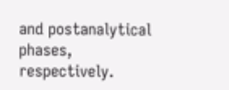and postanalytical phases, respectively.